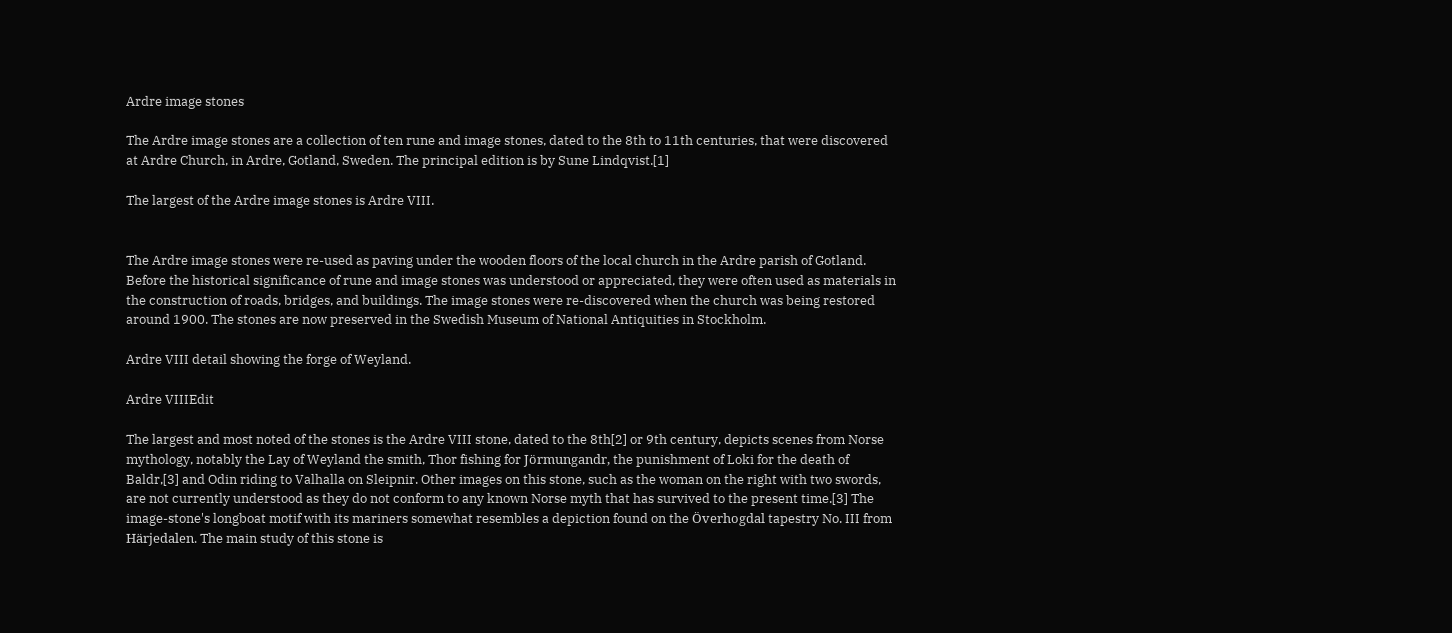Ardre image stones

The Ardre image stones are a collection of ten rune and image stones, dated to the 8th to 11th centuries, that were discovered at Ardre Church, in Ardre, Gotland, Sweden. The principal edition is by Sune Lindqvist.[1]

The largest of the Ardre image stones is Ardre VIII.


The Ardre image stones were re-used as paving under the wooden floors of the local church in the Ardre parish of Gotland. Before the historical significance of rune and image stones was understood or appreciated, they were often used as materials in the construction of roads, bridges, and buildings. The image stones were re-discovered when the church was being restored around 1900. The stones are now preserved in the Swedish Museum of National Antiquities in Stockholm.

Ardre VIII detail showing the forge of Weyland.

Ardre VIIIEdit

The largest and most noted of the stones is the Ardre VIII stone, dated to the 8th[2] or 9th century, depicts scenes from Norse mythology, notably the Lay of Weyland the smith, Thor fishing for Jörmungandr, the punishment of Loki for the death of Baldr,[3] and Odin riding to Valhalla on Sleipnir. Other images on this stone, such as the woman on the right with two swords, are not currently understood as they do not conform to any known Norse myth that has survived to the present time.[3] The image-stone's longboat motif with its mariners somewhat resembles a depiction found on the Överhogdal tapestry No. III from Härjedalen. The main study of this stone is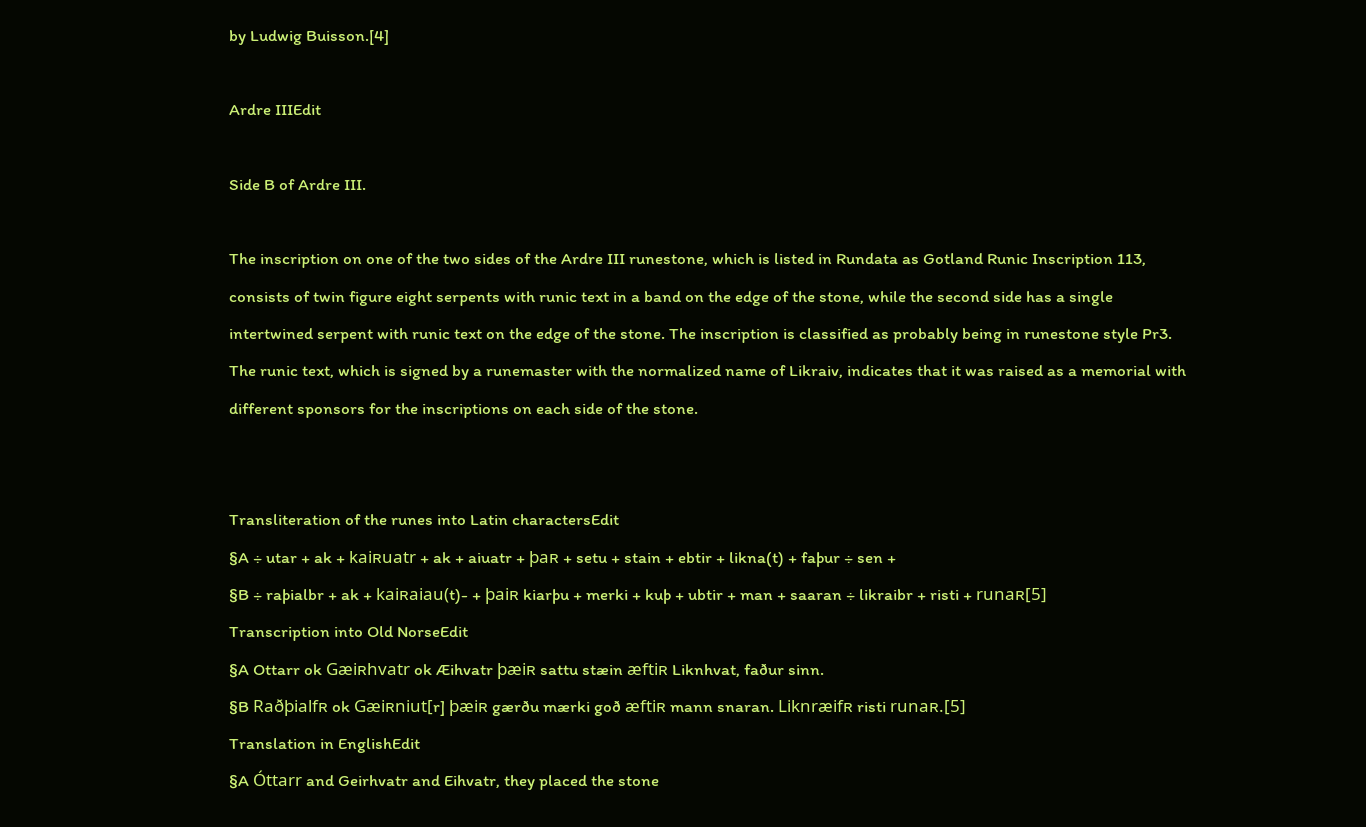by Ludwig Buisson.[4]

Ardre IIIEdit

Side B of Ardre III.

The inscription on one of the two sides of the Ardre III runestone, which is listed in Rundata as Gotland Runic Inscription 113, consists of twin figure eight serpents with runic text in a band on the edge of the stone, while the second side has a single intertwined serpent with runic text on the edge of the stone. The inscription is classified as probably being in runestone style Pr3. The runic text, which is signed by a runemaster with the normalized name of Likraiv, indicates that it was raised as a memorial with different sponsors for the inscriptions on each side of the stone.


Transliteration of the runes into Latin charactersEdit
§A ÷ utar + ak + kaiʀuatr + ak + aiuatr + þaʀ + setu + stain + ebtir + likna(t) + faþur ÷ sen +
§B ÷ raþialbr + ak + kaiʀaiau(t)- + þaiʀ kiarþu + merki + kuþ + ubtir + man + saaran ÷ likraibr + risti + runaʀ[5]
Transcription into Old NorseEdit
§A Ottarr ok Gæiʀhvatr ok Æihvatr þæiʀ sattu stæin æftiʀ Liknhvat, faður sinn.
§B Raðþialfʀ ok Gæiʀniut[r] þæiʀ gærðu mærki goð æftiʀ mann snaran. Liknræifʀ risti runaʀ.[5]
Translation in EnglishEdit
§A Óttarr and Geirhvatr and Eihvatr, they placed the stone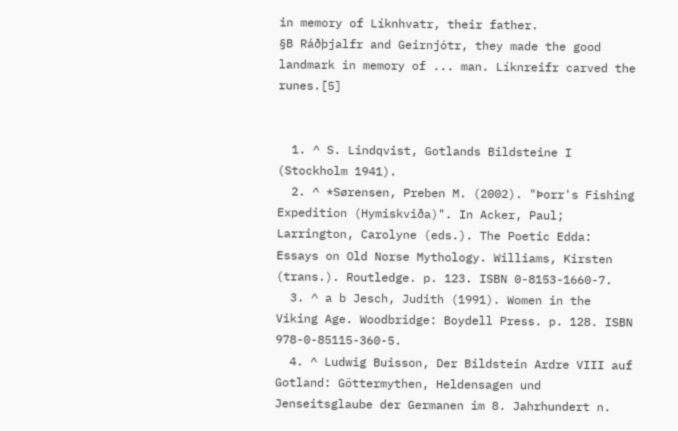in memory of Líknhvatr, their father.
§B Ráðþjalfr and Geirnjótr, they made the good landmark in memory of ... man. Líknreifr carved the runes.[5]


  1. ^ S. Lindqvist, Gotlands Bildsteine I (Stockholm 1941).
  2. ^ *Sørensen, Preben M. (2002). "Þorr's Fishing Expedition (Hymiskviða)". In Acker, Paul; Larrington, Carolyne (eds.). The Poetic Edda: Essays on Old Norse Mythology. Williams, Kirsten (trans.). Routledge. p. 123. ISBN 0-8153-1660-7.
  3. ^ a b Jesch, Judith (1991). Women in the Viking Age. Woodbridge: Boydell Press. p. 128. ISBN 978-0-85115-360-5.
  4. ^ Ludwig Buisson, Der Bildstein Ardre VIII auf Gotland: Göttermythen, Heldensagen und Jenseitsglaube der Germanen im 8. Jahrhundert n.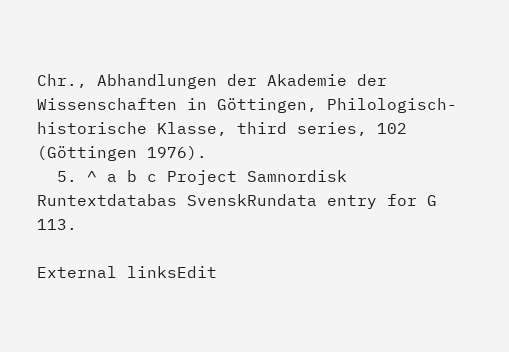Chr., Abhandlungen der Akademie der Wissenschaften in Göttingen, Philologisch-historische Klasse, third series, 102 (Göttingen 1976).
  5. ^ a b c Project Samnordisk Runtextdatabas SvenskRundata entry for G 113.

External linksEdit